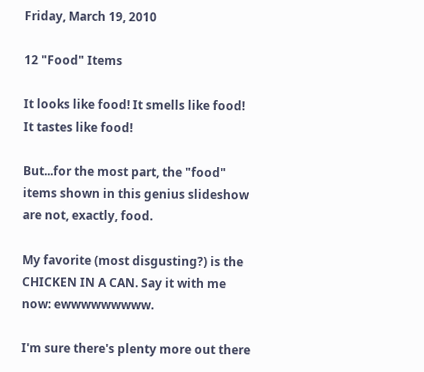Friday, March 19, 2010

12 "Food" Items

It looks like food! It smells like food! It tastes like food!

But...for the most part, the "food" items shown in this genius slideshow are not, exactly, food.

My favorite (most disgusting?) is the CHICKEN IN A CAN. Say it with me now: ewwwwwwwww.

I'm sure there's plenty more out there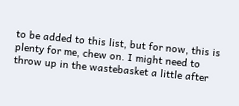to be added to this list, but for now, this is plenty for me, chew on. I might need to throw up in the wastebasket a little after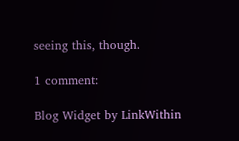seeing this, though.

1 comment:

Blog Widget by LinkWithin